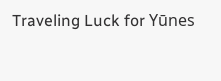Traveling Luck for Yūnes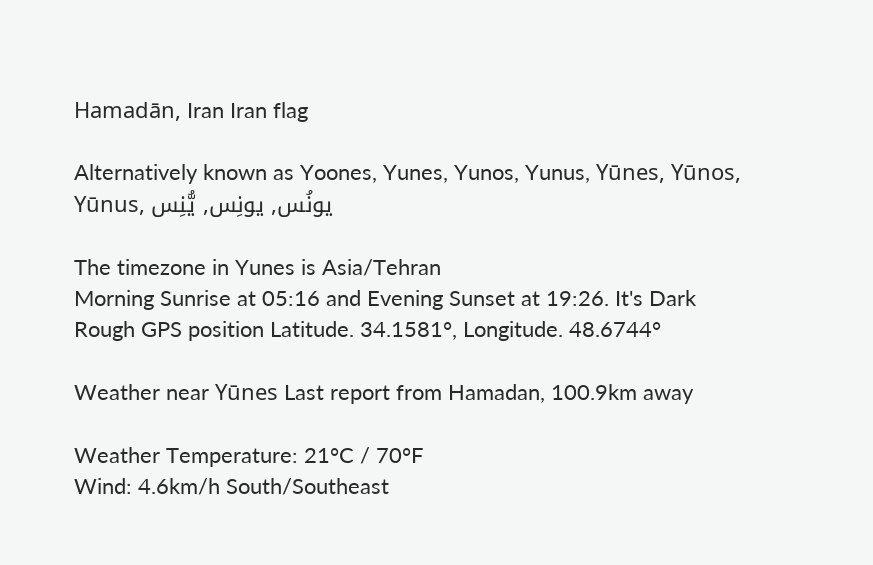Hamadān, Iran Iran flag

Alternatively known as Yoones, Yunes, Yunos, Yunus, Yūnes, Yūnos, Yūnus, يونُس, يونِس, يُّنِس

The timezone in Yunes is Asia/Tehran
Morning Sunrise at 05:16 and Evening Sunset at 19:26. It's Dark
Rough GPS position Latitude. 34.1581°, Longitude. 48.6744°

Weather near Yūnes Last report from Hamadan, 100.9km away

Weather Temperature: 21°C / 70°F
Wind: 4.6km/h South/Southeast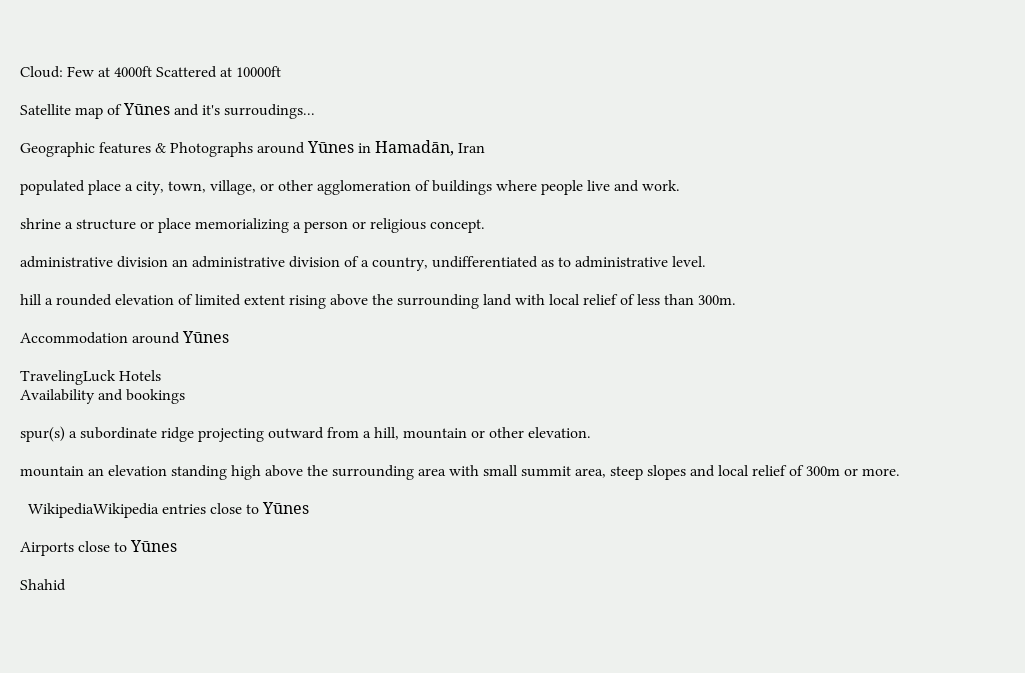Cloud: Few at 4000ft Scattered at 10000ft

Satellite map of Yūnes and it's surroudings...

Geographic features & Photographs around Yūnes in Hamadān, Iran

populated place a city, town, village, or other agglomeration of buildings where people live and work.

shrine a structure or place memorializing a person or religious concept.

administrative division an administrative division of a country, undifferentiated as to administrative level.

hill a rounded elevation of limited extent rising above the surrounding land with local relief of less than 300m.

Accommodation around Yūnes

TravelingLuck Hotels
Availability and bookings

spur(s) a subordinate ridge projecting outward from a hill, mountain or other elevation.

mountain an elevation standing high above the surrounding area with small summit area, steep slopes and local relief of 300m or more.

  WikipediaWikipedia entries close to Yūnes

Airports close to Yūnes

Shahid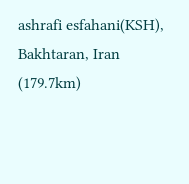ashrafi esfahani(KSH), Bakhtaran, Iran (179.7km)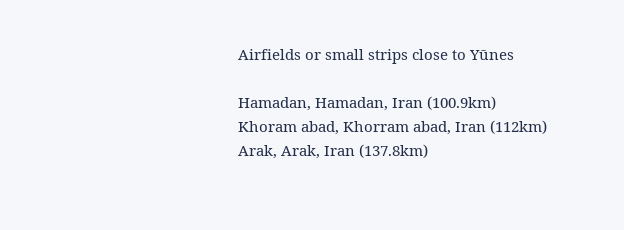Airfields or small strips close to Yūnes

Hamadan, Hamadan, Iran (100.9km)
Khoram abad, Khorram abad, Iran (112km)
Arak, Arak, Iran (137.8km)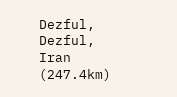Dezful, Dezful, Iran (247.4km)